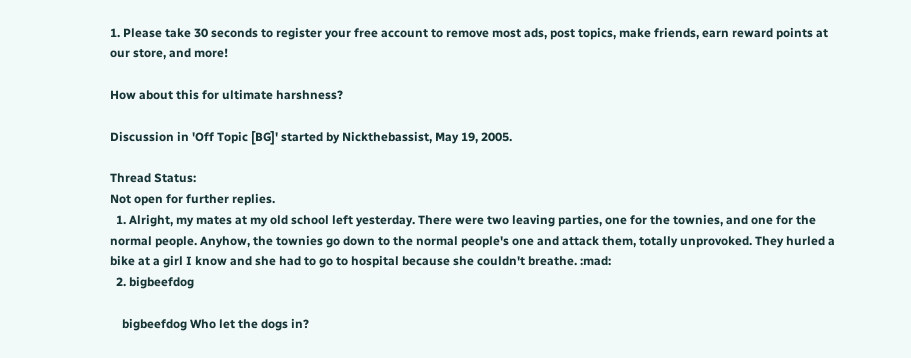1. Please take 30 seconds to register your free account to remove most ads, post topics, make friends, earn reward points at our store, and more!

How about this for ultimate harshness?

Discussion in 'Off Topic [BG]' started by Nickthebassist, May 19, 2005.

Thread Status:
Not open for further replies.
  1. Alright, my mates at my old school left yesterday. There were two leaving parties, one for the townies, and one for the normal people. Anyhow, the townies go down to the normal people's one and attack them, totally unprovoked. They hurled a bike at a girl I know and she had to go to hospital because she couldn't breathe. :mad:
  2. bigbeefdog

    bigbeefdog Who let the dogs in?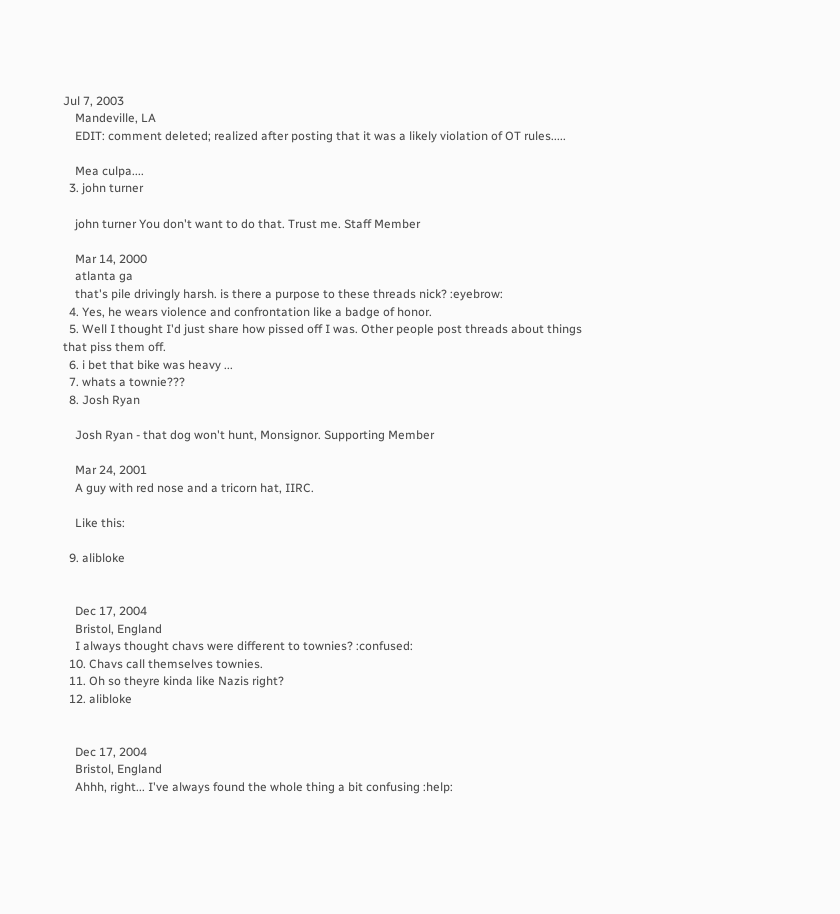Jul 7, 2003
    Mandeville, LA
    EDIT: comment deleted; realized after posting that it was a likely violation of OT rules.....

    Mea culpa....
  3. john turner

    john turner You don't want to do that. Trust me. Staff Member

    Mar 14, 2000
    atlanta ga
    that's pile drivingly harsh. is there a purpose to these threads nick? :eyebrow:
  4. Yes, he wears violence and confrontation like a badge of honor.
  5. Well I thought I'd just share how pissed off I was. Other people post threads about things that piss them off.
  6. i bet that bike was heavy ...
  7. whats a townie???
  8. Josh Ryan

    Josh Ryan - that dog won't hunt, Monsignor. Supporting Member

    Mar 24, 2001
    A guy with red nose and a tricorn hat, IIRC.

    Like this:

  9. alibloke


    Dec 17, 2004
    Bristol, England
    I always thought chavs were different to townies? :confused:
  10. Chavs call themselves townies.
  11. Oh so theyre kinda like Nazis right?
  12. alibloke


    Dec 17, 2004
    Bristol, England
    Ahhh, right... I've always found the whole thing a bit confusing :help: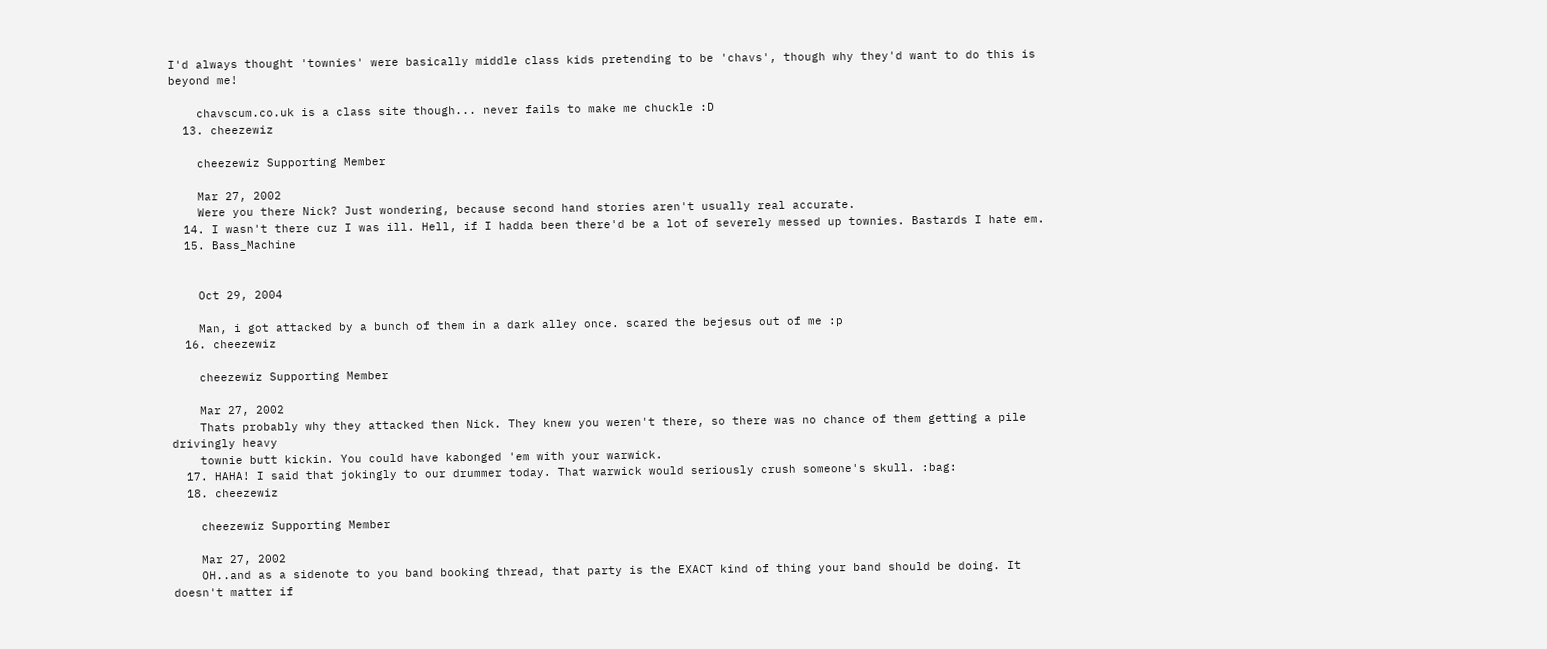I'd always thought 'townies' were basically middle class kids pretending to be 'chavs', though why they'd want to do this is beyond me!

    chavscum.co.uk is a class site though... never fails to make me chuckle :D
  13. cheezewiz

    cheezewiz Supporting Member

    Mar 27, 2002
    Were you there Nick? Just wondering, because second hand stories aren't usually real accurate.
  14. I wasn't there cuz I was ill. Hell, if I hadda been there'd be a lot of severely messed up townies. Bastards I hate em.
  15. Bass_Machine


    Oct 29, 2004

    Man, i got attacked by a bunch of them in a dark alley once. scared the bejesus out of me :p
  16. cheezewiz

    cheezewiz Supporting Member

    Mar 27, 2002
    Thats probably why they attacked then Nick. They knew you weren't there, so there was no chance of them getting a pile drivingly heavy
    townie butt kickin. You could have kabonged 'em with your warwick.
  17. HAHA! I said that jokingly to our drummer today. That warwick would seriously crush someone's skull. :bag:
  18. cheezewiz

    cheezewiz Supporting Member

    Mar 27, 2002
    OH..and as a sidenote to you band booking thread, that party is the EXACT kind of thing your band should be doing. It doesn't matter if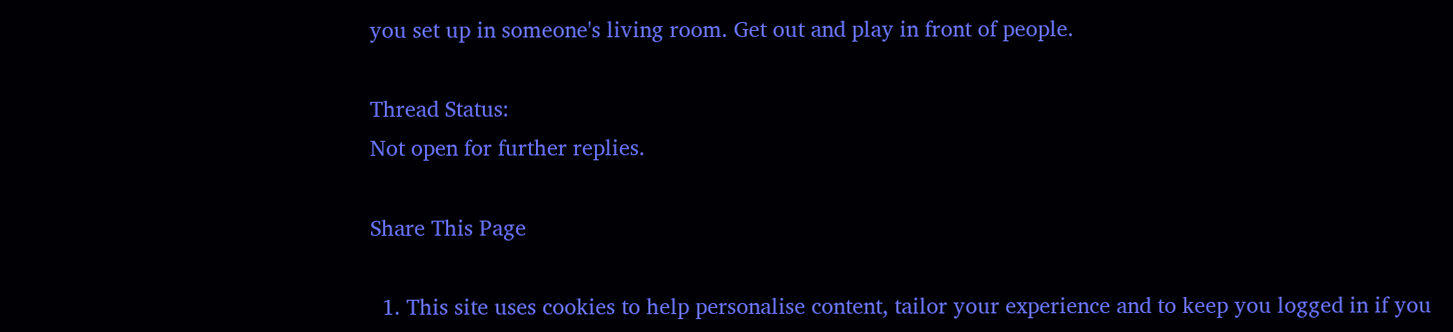you set up in someone's living room. Get out and play in front of people.

Thread Status:
Not open for further replies.

Share This Page

  1. This site uses cookies to help personalise content, tailor your experience and to keep you logged in if you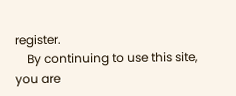register.
    By continuing to use this site, you are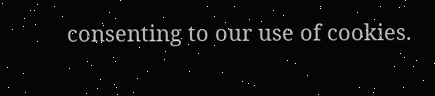consenting to our use of cookies.